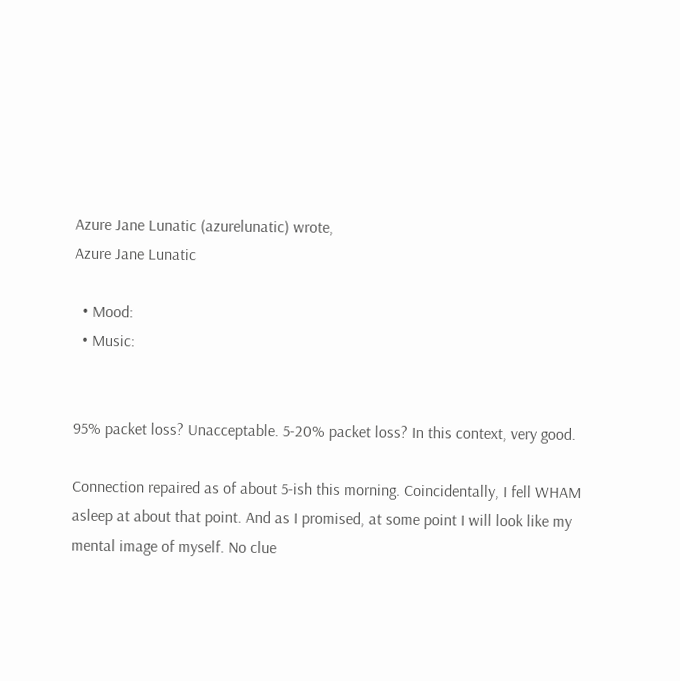Azure Jane Lunatic (azurelunatic) wrote,
Azure Jane Lunatic

  • Mood:
  • Music:


95% packet loss? Unacceptable. 5-20% packet loss? In this context, very good.

Connection repaired as of about 5-ish this morning. Coincidentally, I fell WHAM asleep at about that point. And as I promised, at some point I will look like my mental image of myself. No clue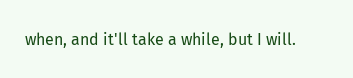when, and it'll take a while, but I will.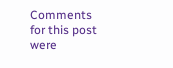Comments for this post were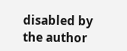disabled by the author